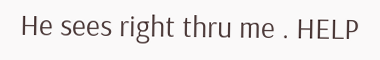He sees right thru me . HELP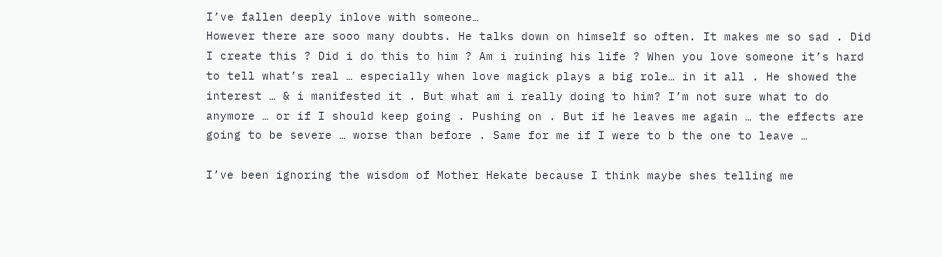I’ve fallen deeply inlove with someone…
However there are sooo many doubts. He talks down on himself so often. It makes me so sad . Did I create this ? Did i do this to him ? Am i ruining his life ? When you love someone it’s hard to tell what’s real … especially when love magick plays a big role… in it all . He showed the interest … & i manifested it . But what am i really doing to him? I’m not sure what to do anymore … or if I should keep going . Pushing on . But if he leaves me again … the effects are going to be severe … worse than before . Same for me if I were to b the one to leave …

I’ve been ignoring the wisdom of Mother Hekate because I think maybe shes telling me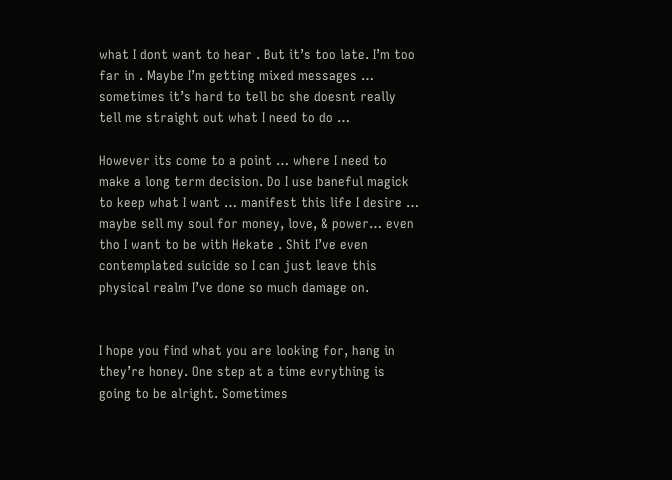what I dont want to hear . But it’s too late. I’m too far in . Maybe I’m getting mixed messages … sometimes it’s hard to tell bc she doesnt really tell me straight out what I need to do …

However its come to a point … where I need to make a long term decision. Do I use baneful magick to keep what I want … manifest this life I desire … maybe sell my soul for money, love, & power… even tho I want to be with Hekate . Shit I’ve even contemplated suicide so I can just leave this physical realm I’ve done so much damage on.


I hope you find what you are looking for, hang in they’re honey. One step at a time evrything is going to be alright. Sometimes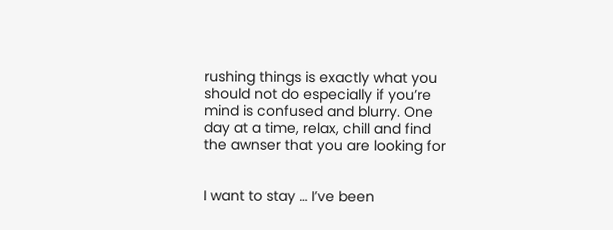rushing things is exactly what you should not do especially if you’re mind is confused and blurry. One day at a time, relax, chill and find the awnser that you are looking for


I want to stay … I’ve been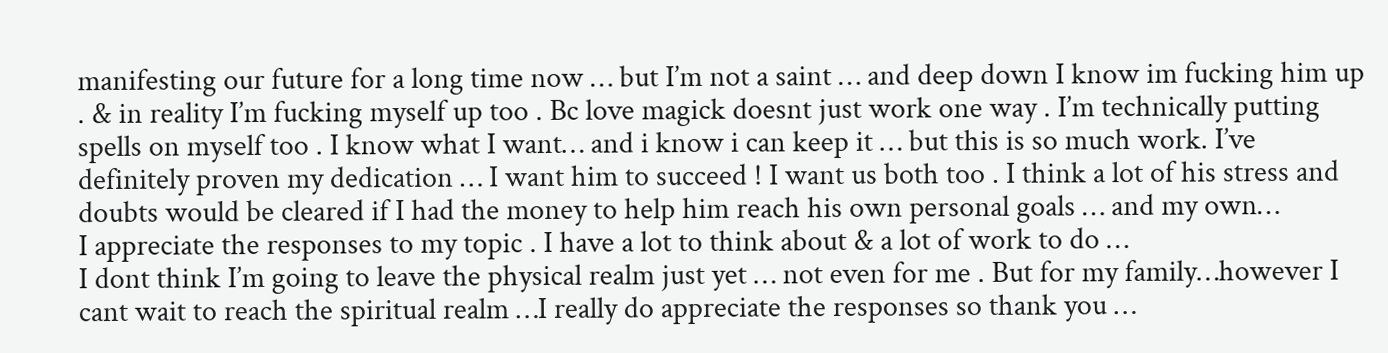manifesting our future for a long time now … but I’m not a saint … and deep down I know im fucking him up . & in reality I’m fucking myself up too . Bc love magick doesnt just work one way . I’m technically putting spells on myself too . I know what I want… and i know i can keep it … but this is so much work. I’ve definitely proven my dedication … I want him to succeed ! I want us both too . I think a lot of his stress and doubts would be cleared if I had the money to help him reach his own personal goals … and my own…
I appreciate the responses to my topic . I have a lot to think about & a lot of work to do …
I dont think I’m going to leave the physical realm just yet … not even for me . But for my family…however I cant wait to reach the spiritual realm …I really do appreciate the responses so thank you …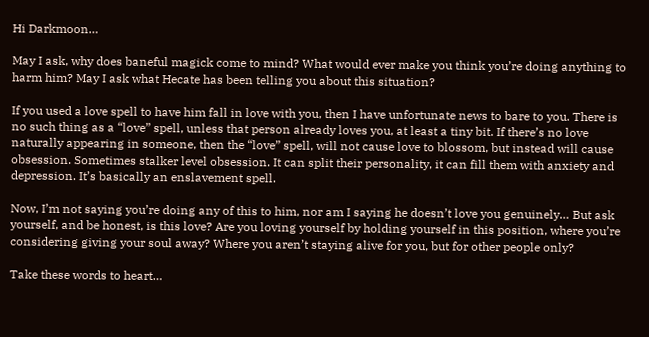Hi Darkmoon…

May I ask, why does baneful magick come to mind? What would ever make you think you’re doing anything to harm him? May I ask what Hecate has been telling you about this situation?

If you used a love spell to have him fall in love with you, then I have unfortunate news to bare to you. There is no such thing as a “love” spell, unless that person already loves you, at least a tiny bit. If there’s no love naturally appearing in someone, then the “love” spell, will not cause love to blossom, but instead will cause obsession. Sometimes stalker level obsession. It can split their personality, it can fill them with anxiety and depression. It’s basically an enslavement spell.

Now, I’m not saying you’re doing any of this to him, nor am I saying he doesn’t love you genuinely… But ask yourself, and be honest, is this love? Are you loving yourself by holding yourself in this position, where you’re considering giving your soul away? Where you aren’t staying alive for you, but for other people only?

Take these words to heart…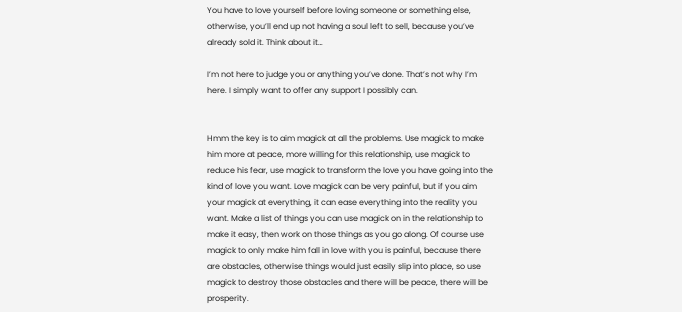You have to love yourself before loving someone or something else, otherwise, you’ll end up not having a soul left to sell, because you’ve already sold it. Think about it…

I’m not here to judge you or anything you’ve done. That’s not why I’m here. I simply want to offer any support I possibly can.


Hmm the key is to aim magick at all the problems. Use magick to make him more at peace, more willing for this relationship, use magick to reduce his fear, use magick to transform the love you have going into the kind of love you want. Love magick can be very painful, but if you aim your magick at everything, it can ease everything into the reality you want. Make a list of things you can use magick on in the relationship to make it easy, then work on those things as you go along. Of course use magick to only make him fall in love with you is painful, because there are obstacles, otherwise things would just easily slip into place, so use magick to destroy those obstacles and there will be peace, there will be prosperity.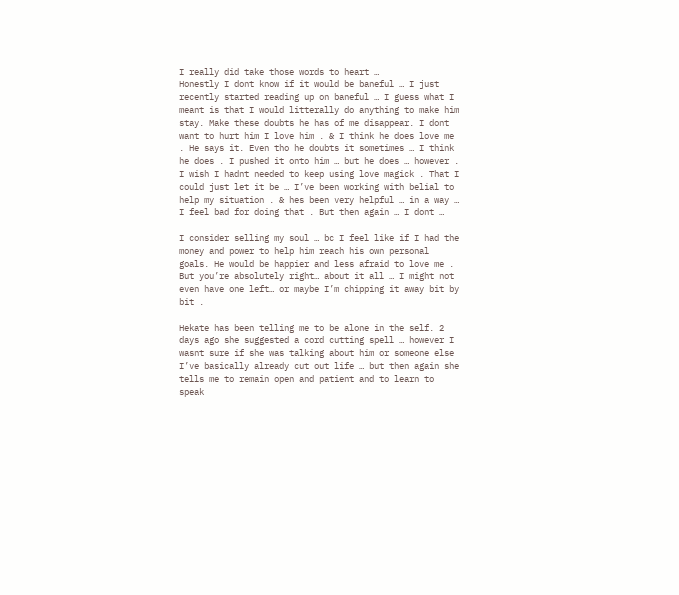I really did take those words to heart …
Honestly I dont know if it would be baneful … I just recently started reading up on baneful … I guess what I meant is that I would litterally do anything to make him stay. Make these doubts he has of me disappear. I dont want to hurt him I love him . & I think he does love me . He says it. Even tho he doubts it sometimes … I think he does . I pushed it onto him … but he does … however . I wish I hadnt needed to keep using love magick . That I could just let it be … I’ve been working with belial to help my situation . & hes been very helpful … in a way … I feel bad for doing that . But then again … I dont …

I consider selling my soul … bc I feel like if I had the money and power to help him reach his own personal goals. He would be happier and less afraid to love me . But you’re absolutely right… about it all … I might not even have one left… or maybe I’m chipping it away bit by bit .

Hekate has been telling me to be alone in the self. 2 days ago she suggested a cord cutting spell … however I wasnt sure if she was talking about him or someone else I’ve basically already cut out life … but then again she tells me to remain open and patient and to learn to speak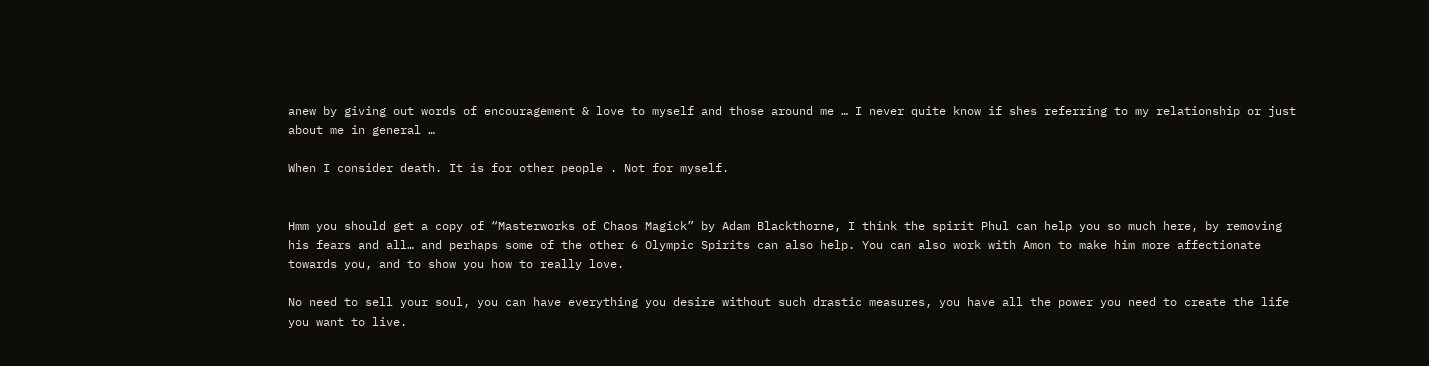anew by giving out words of encouragement & love to myself and those around me … I never quite know if shes referring to my relationship or just about me in general …

When I consider death. It is for other people . Not for myself.


Hmm you should get a copy of “Masterworks of Chaos Magick” by Adam Blackthorne, I think the spirit Phul can help you so much here, by removing his fears and all… and perhaps some of the other 6 Olympic Spirits can also help. You can also work with Amon to make him more affectionate towards you, and to show you how to really love.

No need to sell your soul, you can have everything you desire without such drastic measures, you have all the power you need to create the life you want to live.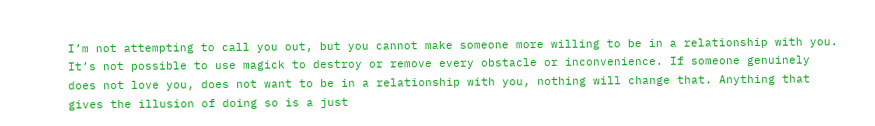I’m not attempting to call you out, but you cannot make someone more willing to be in a relationship with you. It’s not possible to use magick to destroy or remove every obstacle or inconvenience. If someone genuinely does not love you, does not want to be in a relationship with you, nothing will change that. Anything that gives the illusion of doing so is a just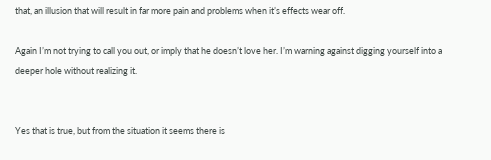that, an illusion that will result in far more pain and problems when it’s effects wear off.

Again I’m not trying to call you out, or imply that he doesn’t love her. I’m warning against digging yourself into a deeper hole without realizing it.


Yes that is true, but from the situation it seems there is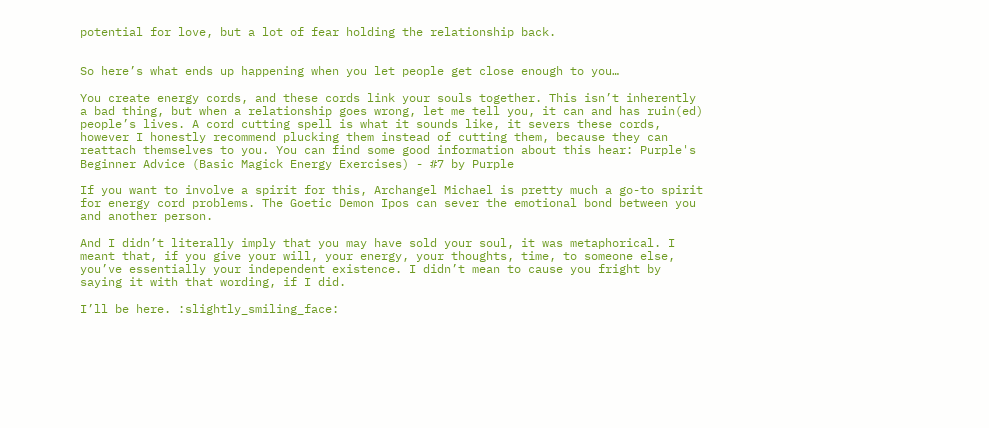potential for love, but a lot of fear holding the relationship back.


So here’s what ends up happening when you let people get close enough to you…

You create energy cords, and these cords link your souls together. This isn’t inherently a bad thing, but when a relationship goes wrong, let me tell you, it can and has ruin(ed) people’s lives. A cord cutting spell is what it sounds like, it severs these cords, however I honestly recommend plucking them instead of cutting them, because they can reattach themselves to you. You can find some good information about this hear: Purple's Beginner Advice (Basic Magick Energy Exercises) - #7 by Purple

If you want to involve a spirit for this, Archangel Michael is pretty much a go-to spirit for energy cord problems. The Goetic Demon Ipos can sever the emotional bond between you and another person.

And I didn’t literally imply that you may have sold your soul, it was metaphorical. I meant that, if you give your will, your energy, your thoughts, time, to someone else, you’ve essentially your independent existence. I didn’t mean to cause you fright by saying it with that wording, if I did.

I’ll be here. :slightly_smiling_face: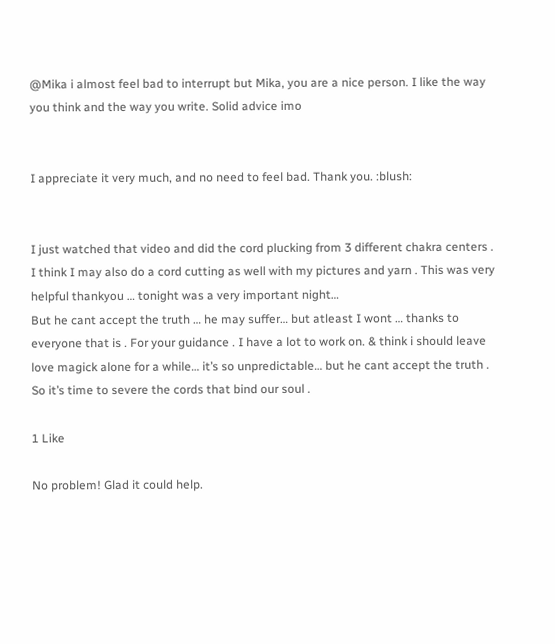@Mika i almost feel bad to interrupt but Mika, you are a nice person. I like the way you think and the way you write. Solid advice imo


I appreciate it very much, and no need to feel bad. Thank you. :blush:


I just watched that video and did the cord plucking from 3 different chakra centers . I think I may also do a cord cutting as well with my pictures and yarn . This was very helpful thankyou … tonight was a very important night…
But he cant accept the truth … he may suffer… but atleast I wont … thanks to everyone that is . For your guidance . I have a lot to work on. & think i should leave love magick alone for a while… it’s so unpredictable… but he cant accept the truth . So it’s time to severe the cords that bind our soul .

1 Like

No problem! Glad it could help.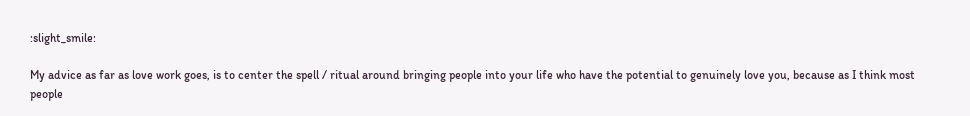:slight_smile:

My advice as far as love work goes, is to center the spell / ritual around bringing people into your life who have the potential to genuinely love you, because as I think most people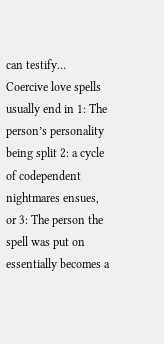can testify… Coercive love spells usually end in 1: The person’s personality being split 2: a cycle of codependent nightmares ensues, or 3: The person the spell was put on essentially becomes a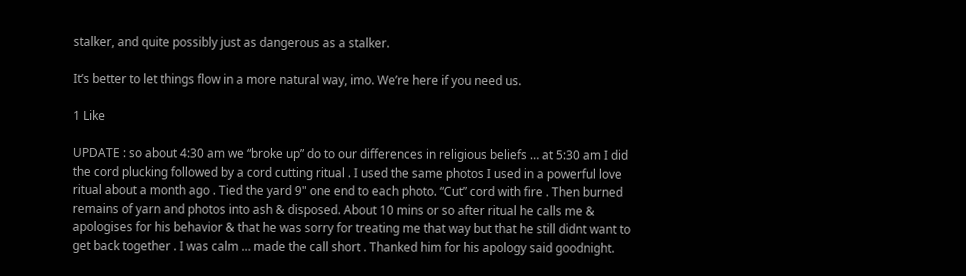stalker, and quite possibly just as dangerous as a stalker.

It’s better to let things flow in a more natural way, imo. We’re here if you need us.

1 Like

UPDATE : so about 4:30 am we “broke up” do to our differences in religious beliefs … at 5:30 am I did the cord plucking followed by a cord cutting ritual . I used the same photos I used in a powerful love ritual about a month ago . Tied the yard 9" one end to each photo. “Cut” cord with fire . Then burned remains of yarn and photos into ash & disposed. About 10 mins or so after ritual he calls me & apologises for his behavior & that he was sorry for treating me that way but that he still didnt want to get back together . I was calm … made the call short . Thanked him for his apology said goodnight.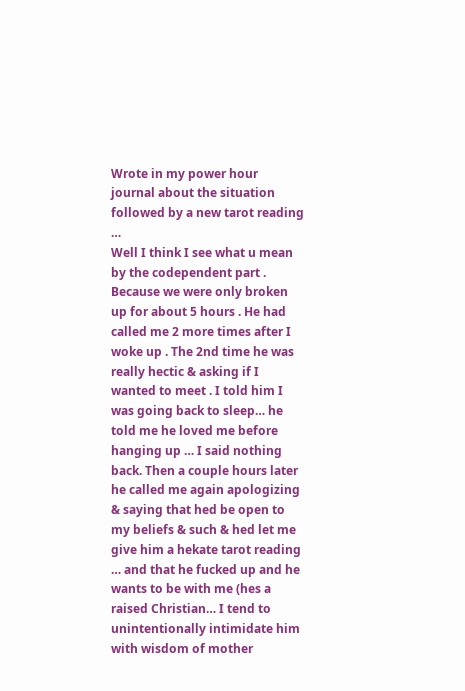Wrote in my power hour journal about the situation followed by a new tarot reading …
Well I think I see what u mean by the codependent part . Because we were only broken up for about 5 hours . He had called me 2 more times after I woke up . The 2nd time he was really hectic & asking if I wanted to meet . I told him I was going back to sleep… he told me he loved me before hanging up … I said nothing back. Then a couple hours later he called me again apologizing & saying that hed be open to my beliefs & such & hed let me give him a hekate tarot reading … and that he fucked up and he wants to be with me (hes a raised Christian… I tend to unintentionally intimidate him with wisdom of mother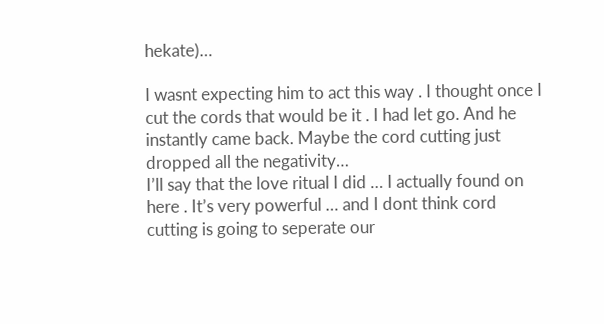hekate)…

I wasnt expecting him to act this way . I thought once I cut the cords that would be it . I had let go. And he instantly came back. Maybe the cord cutting just dropped all the negativity…
I’ll say that the love ritual I did … I actually found on here . It’s very powerful … and I dont think cord cutting is going to seperate our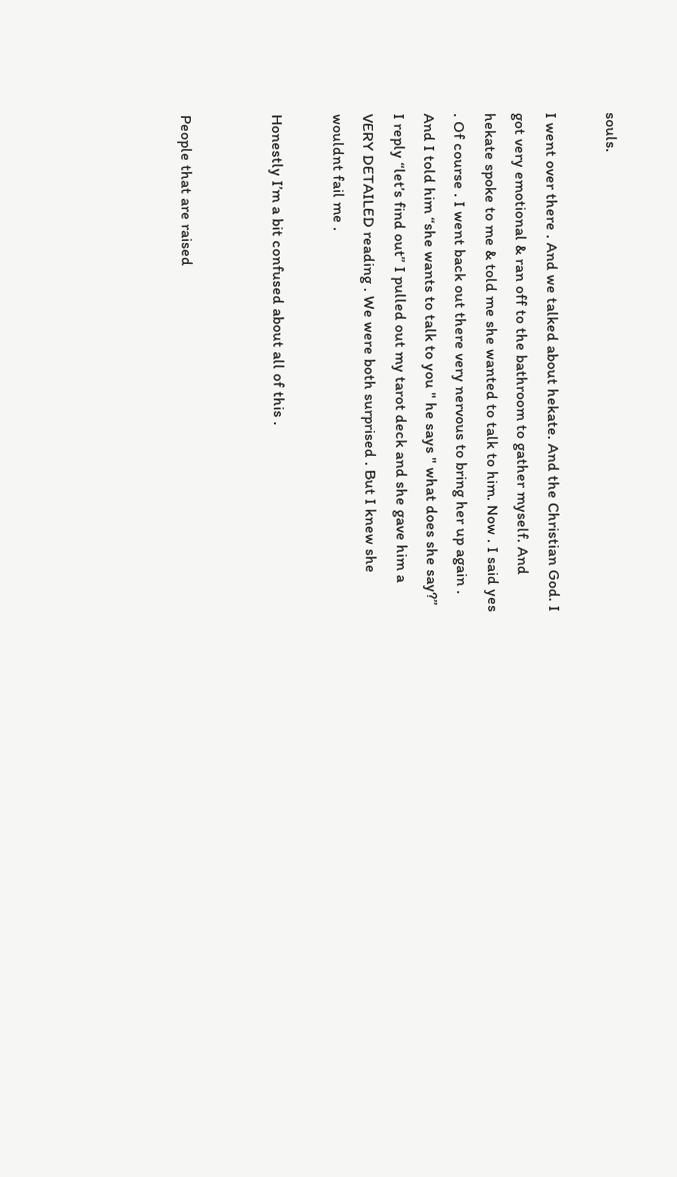souls.

I went over there . And we talked about hekate. And the Christian God. I got very emotional & ran off to the bathroom to gather myself. And hekate spoke to me & told me she wanted to talk to him. Now . I said yes . Of course . I went back out there very nervous to bring her up again . And I told him “she wants to talk to you " he says " what does she say?” I reply “let’s find out” I pulled out my tarot deck and she gave him a VERY DETAILED reading . We were both surprised . But I knew she wouldnt fail me .

Honestly I’m a bit confused about all of this .


People that are raised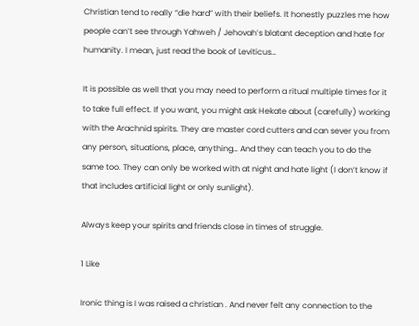Christian tend to really “die hard” with their beliefs. It honestly puzzles me how people can’t see through Yahweh / Jehovah’s blatant deception and hate for humanity. I mean, just read the book of Leviticus…

It is possible as well that you may need to perform a ritual multiple times for it to take full effect. If you want, you might ask Hekate about (carefully) working with the Arachnid spirits. They are master cord cutters and can sever you from any person, situations, place, anything… And they can teach you to do the same too. They can only be worked with at night and hate light (I don’t know if that includes artificial light or only sunlight).

Always keep your spirits and friends close in times of struggle.

1 Like

Ironic thing is I was raised a christian . And never felt any connection to the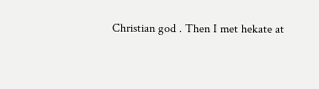Christian god . Then I met hekate at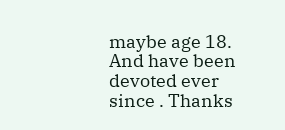maybe age 18. And have been devoted ever since . Thanks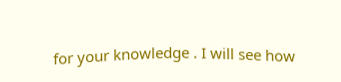for your knowledge . I will see how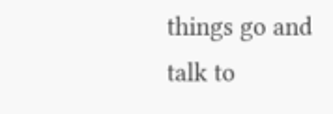things go and talk to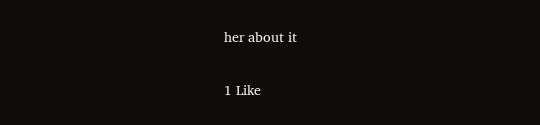her about it

1 Like